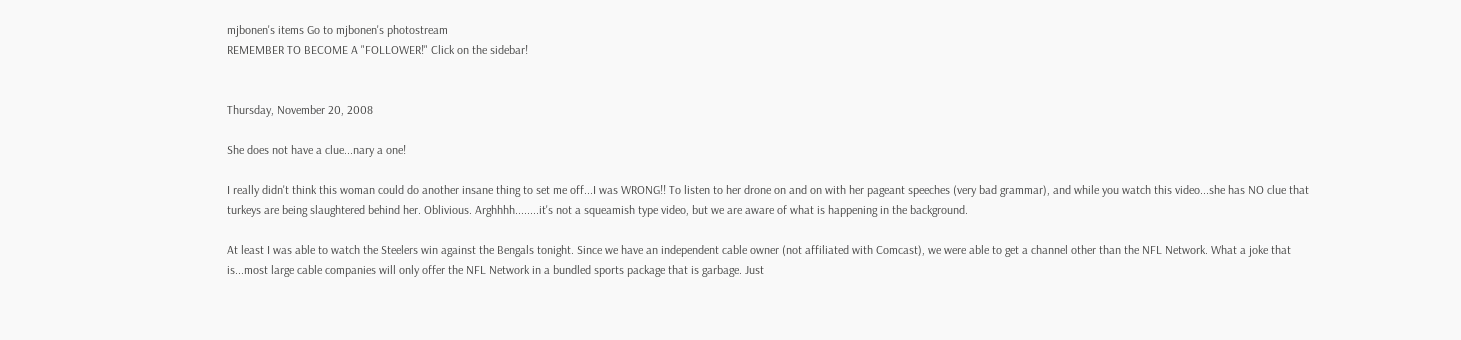mjbonen's items Go to mjbonen's photostream
REMEMBER TO BECOME A "FOLLOWER!" Click on the sidebar!


Thursday, November 20, 2008

She does not have a clue...nary a one!

I really didn't think this woman could do another insane thing to set me off...I was WRONG!! To listen to her drone on and on with her pageant speeches (very bad grammar), and while you watch this video...she has NO clue that turkeys are being slaughtered behind her. Oblivious. Arghhhh........it's not a squeamish type video, but we are aware of what is happening in the background.

At least I was able to watch the Steelers win against the Bengals tonight. Since we have an independent cable owner (not affiliated with Comcast), we were able to get a channel other than the NFL Network. What a joke that is...most large cable companies will only offer the NFL Network in a bundled sports package that is garbage. Just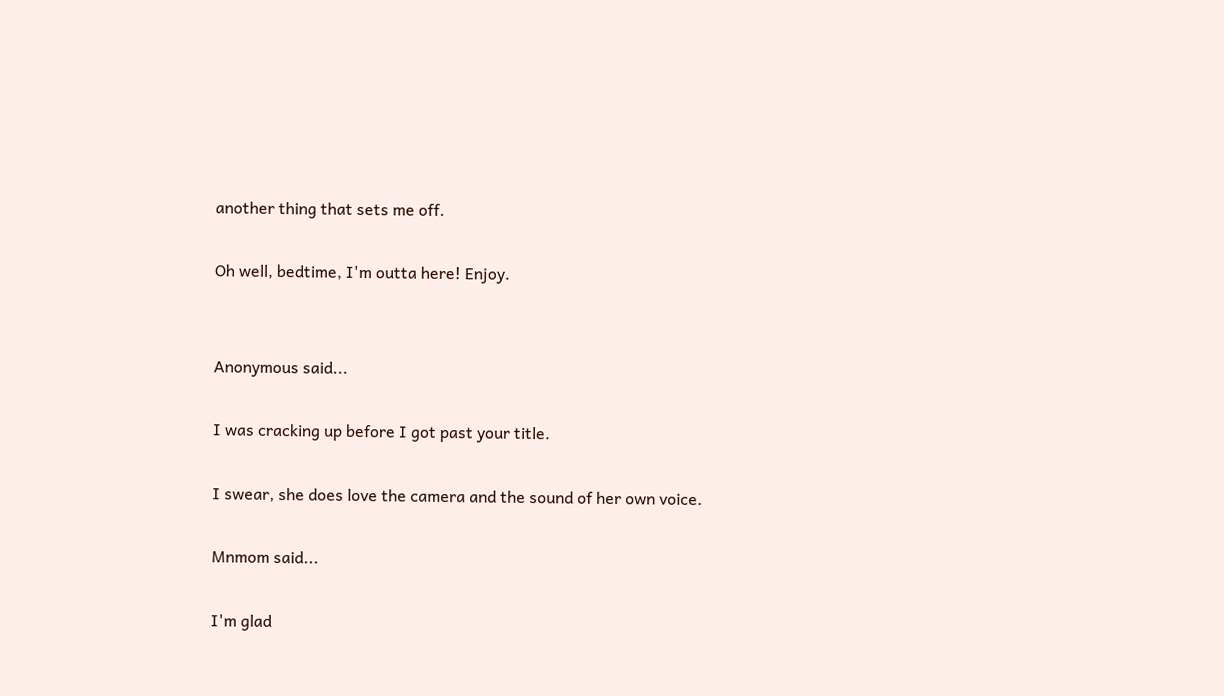another thing that sets me off.

Oh well, bedtime, I'm outta here! Enjoy.


Anonymous said...

I was cracking up before I got past your title.

I swear, she does love the camera and the sound of her own voice.

Mnmom said...

I'm glad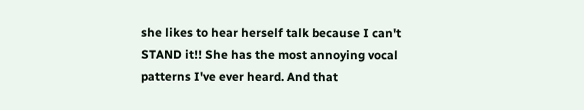she likes to hear herself talk because I can't STAND it!! She has the most annoying vocal patterns I've ever heard. And that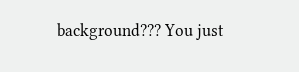background??? You just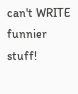can't WRITE funnier stuff!